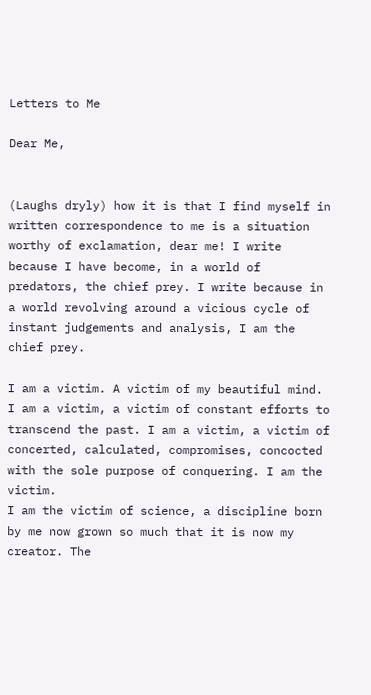Letters to Me

Dear Me,


(Laughs dryly) how it is that I find myself in written correspondence to me is a situation worthy of exclamation, dear me! I write because I have become, in a world of predators, the chief prey. I write because in a world revolving around a vicious cycle of instant judgements and analysis, I am the chief prey.

I am a victim. A victim of my beautiful mind. I am a victim, a victim of constant efforts to transcend the past. I am a victim, a victim of concerted, calculated, compromises, concocted with the sole purpose of conquering. I am the victim.
I am the victim of science, a discipline born by me now grown so much that it is now my creator. The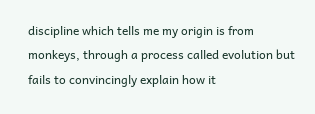discipline which tells me my origin is from monkeys, through a process called evolution but fails to convincingly explain how it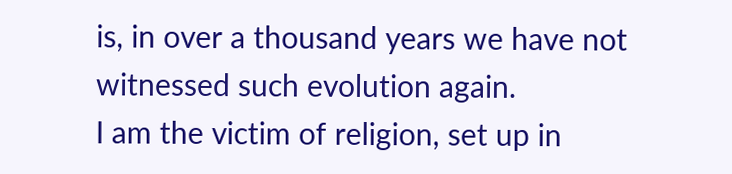is, in over a thousand years we have not witnessed such evolution again.
I am the victim of religion, set up in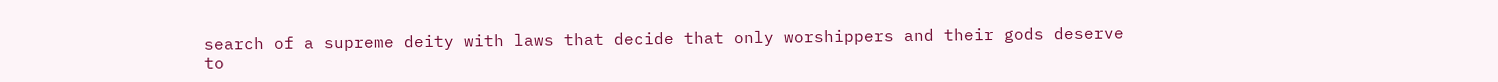search of a supreme deity with laws that decide that only worshippers and their gods deserve to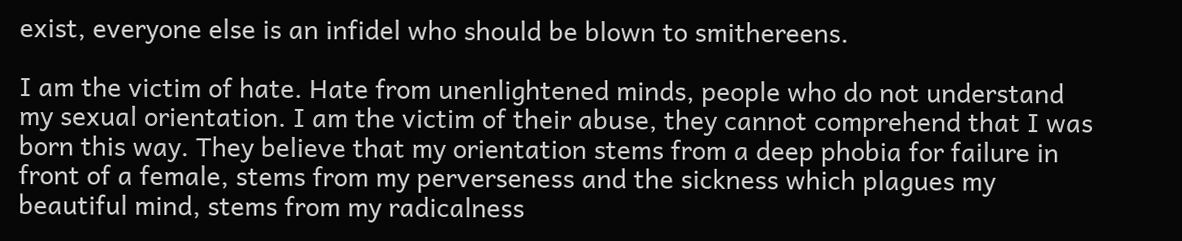exist, everyone else is an infidel who should be blown to smithereens.

I am the victim of hate. Hate from unenlightened minds, people who do not understand my sexual orientation. I am the victim of their abuse, they cannot comprehend that I was born this way. They believe that my orientation stems from a deep phobia for failure in front of a female, stems from my perverseness and the sickness which plagues my beautiful mind, stems from my radicalness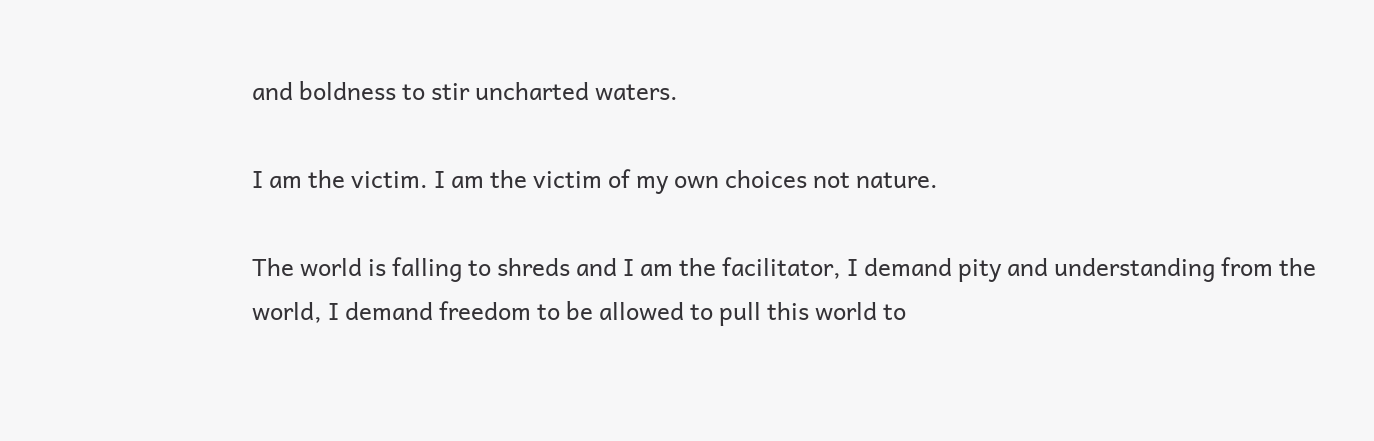and boldness to stir uncharted waters.

I am the victim. I am the victim of my own choices not nature.

The world is falling to shreds and I am the facilitator, I demand pity and understanding from the world, I demand freedom to be allowed to pull this world to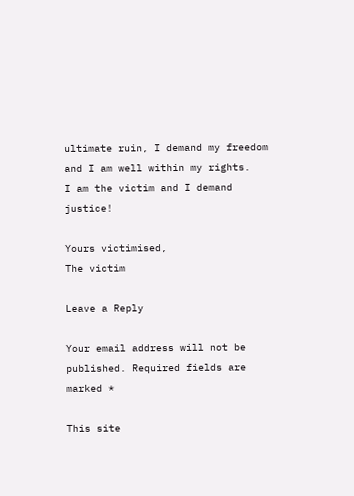ultimate ruin, I demand my freedom and I am well within my rights.
I am the victim and I demand justice!

Yours victimised,
The victim

Leave a Reply

Your email address will not be published. Required fields are marked *

This site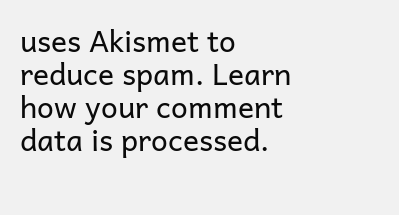uses Akismet to reduce spam. Learn how your comment data is processed.